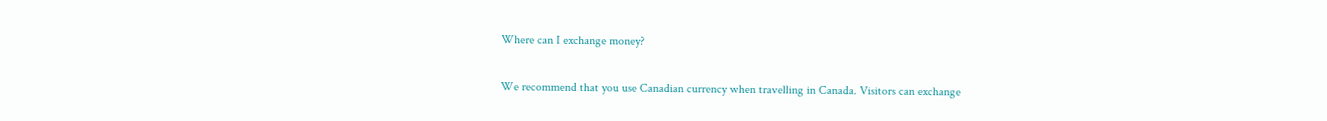Where can I exchange money?

We recommend that you use Canadian currency when travelling in Canada. Visitors can exchange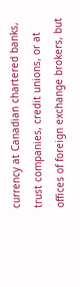currency at Canadian chartered banks, trust companies, credit unions, or at offices of foreign exchange brokers, but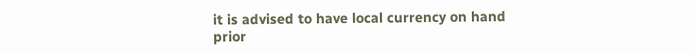it is advised to have local currency on hand prior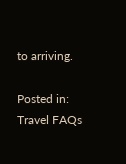to arriving.

Posted in: Travel FAQs